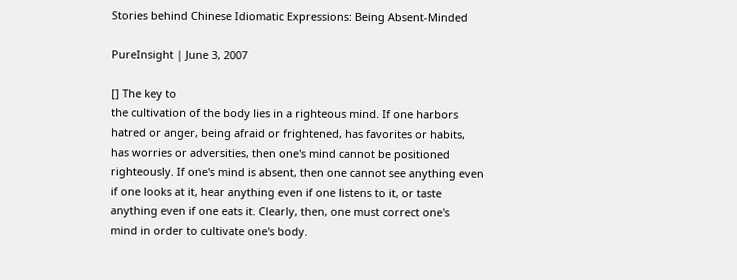Stories behind Chinese Idiomatic Expressions: Being Absent-Minded

PureInsight | June 3, 2007

[] The key to
the cultivation of the body lies in a righteous mind. If one harbors
hatred or anger, being afraid or frightened, has favorites or habits,
has worries or adversities, then one's mind cannot be positioned
righteously. If one's mind is absent, then one cannot see anything even
if one looks at it, hear anything even if one listens to it, or taste
anything even if one eats it. Clearly, then, one must correct one's
mind in order to cultivate one's body.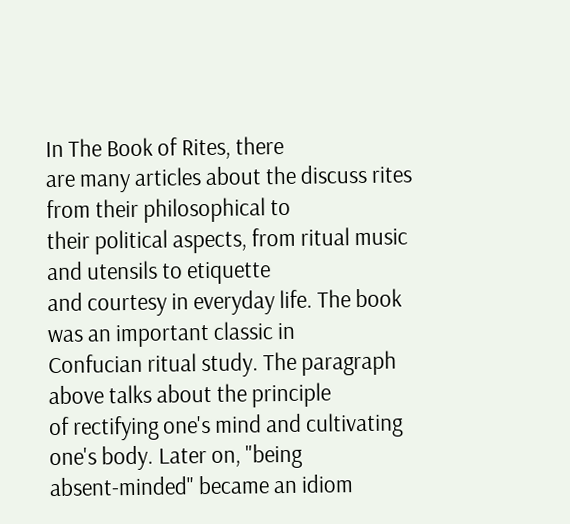In The Book of Rites, there
are many articles about the discuss rites from their philosophical to
their political aspects, from ritual music and utensils to etiquette
and courtesy in everyday life. The book was an important classic in
Confucian ritual study. The paragraph above talks about the principle
of rectifying one's mind and cultivating one's body. Later on, "being
absent-minded" became an idiom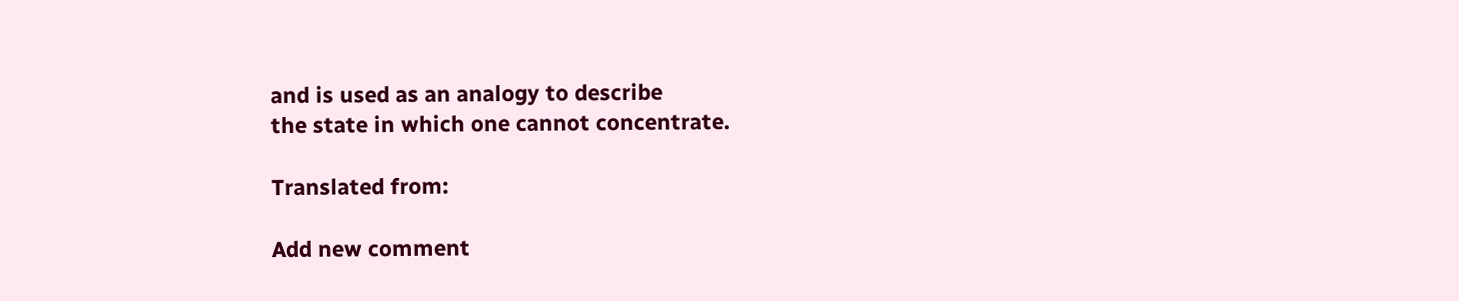and is used as an analogy to describe
the state in which one cannot concentrate.

Translated from:

Add new comment